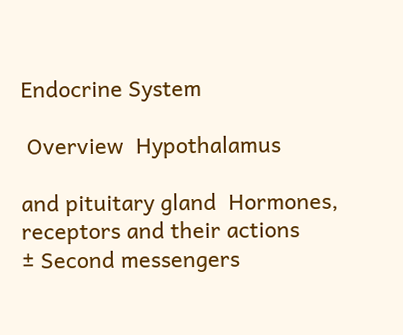Endocrine System

 Overview  Hypothalamus

and pituitary gland  Hormones, receptors and their actions
± Second messengers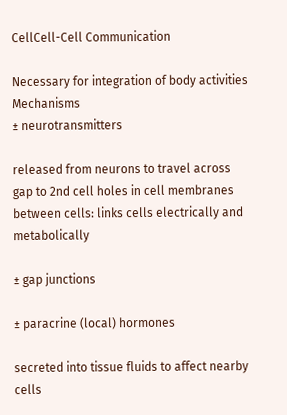CellCell-Cell Communication

Necessary for integration of body activities Mechanisms
± neurotransmitters

released from neurons to travel across gap to 2nd cell holes in cell membranes between cells: links cells electrically and metabolically

± gap junctions

± paracrine (local) hormones

secreted into tissue fluids to affect nearby cells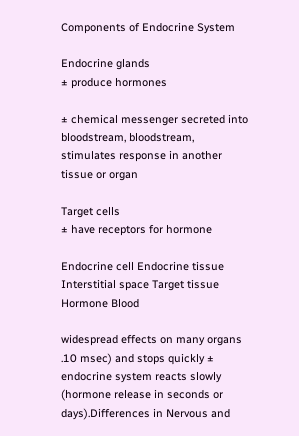Components of Endocrine System

Endocrine glands
± produce hormones

± chemical messenger secreted into bloodstream, bloodstream, stimulates response in another tissue or organ

Target cells
± have receptors for hormone

Endocrine cell Endocrine tissue Interstitial space Target tissue Hormone Blood

widespread effects on many organs .10 msec) and stops quickly ± endocrine system reacts slowly (hormone release in seconds or days).Differences in Nervous and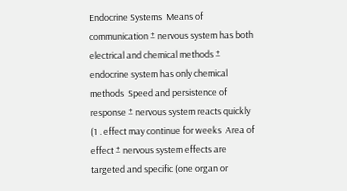Endocrine Systems  Means of communication ± nervous system has both electrical and chemical methods ± endocrine system has only chemical methods  Speed and persistence of response ± nervous system reacts quickly (1 . effect may continue for weeks  Area of effect ± nervous system effects are targeted and specific (one organ or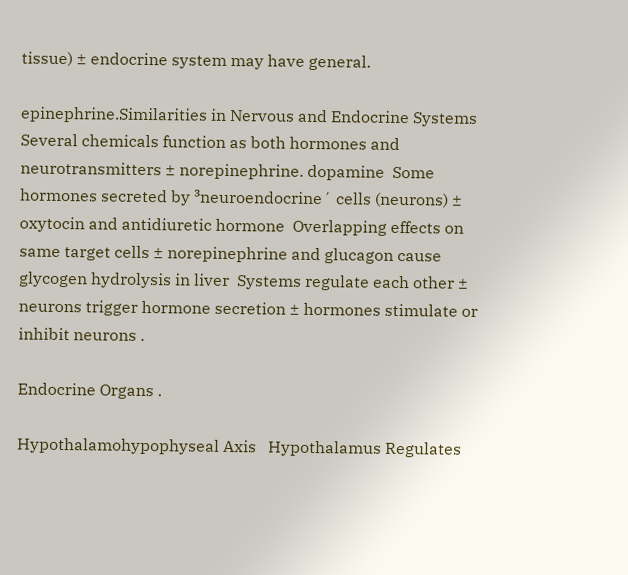tissue) ± endocrine system may have general.

epinephrine.Similarities in Nervous and Endocrine Systems  Several chemicals function as both hormones and neurotransmitters ± norepinephrine. dopamine  Some hormones secreted by ³neuroendocrine´ cells (neurons) ± oxytocin and antidiuretic hormone  Overlapping effects on same target cells ± norepinephrine and glucagon cause glycogen hydrolysis in liver  Systems regulate each other ± neurons trigger hormone secretion ± hormones stimulate or inhibit neurons .

Endocrine Organs .

Hypothalamohypophyseal Axis   Hypothalamus Regulates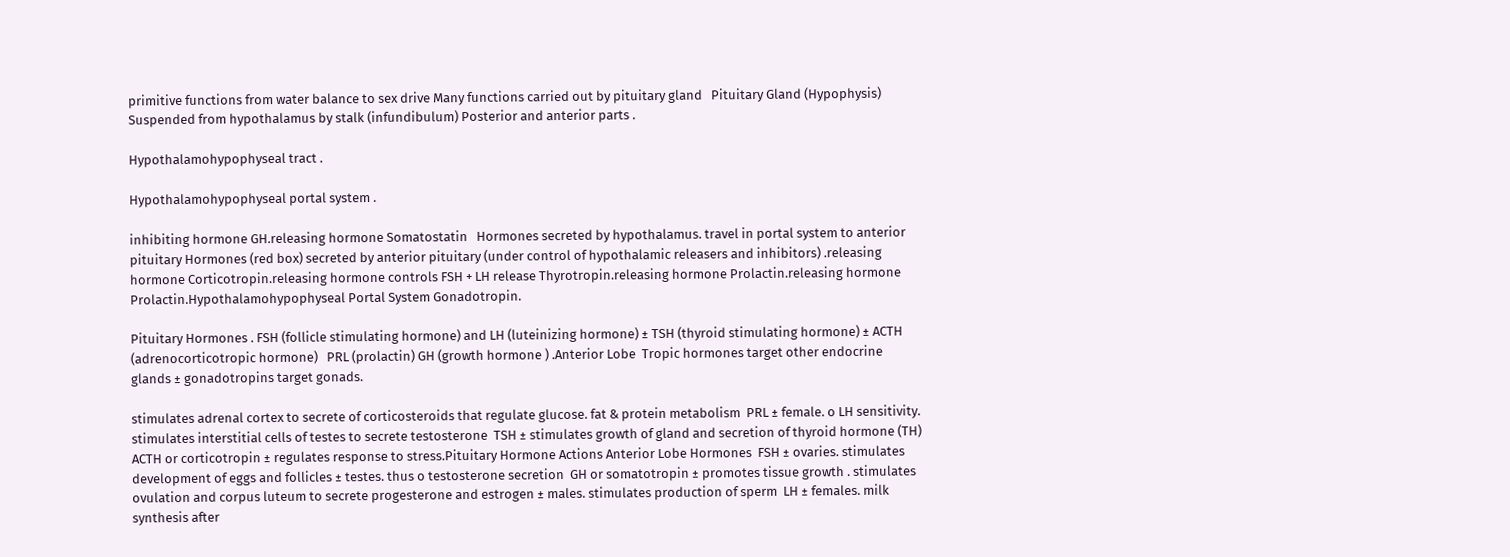primitive functions from water balance to sex drive Many functions carried out by pituitary gland   Pituitary Gland (Hypophysis) Suspended from hypothalamus by stalk (infundibulum) Posterior and anterior parts .

Hypothalamohypophyseal tract .

Hypothalamohypophyseal portal system .

inhibiting hormone GH.releasing hormone Somatostatin   Hormones secreted by hypothalamus. travel in portal system to anterior pituitary Hormones (red box) secreted by anterior pituitary (under control of hypothalamic releasers and inhibitors) .releasing hormone Corticotropin.releasing hormone controls FSH + LH release Thyrotropin.releasing hormone Prolactin.releasing hormone Prolactin.Hypothalamohypophyseal Portal System Gonadotropin.

Pituitary Hormones . FSH (follicle stimulating hormone) and LH (luteinizing hormone) ± TSH (thyroid stimulating hormone) ± ACTH (adrenocorticotropic hormone)   PRL (prolactin) GH (growth hormone ) .Anterior Lobe  Tropic hormones target other endocrine glands ± gonadotropins target gonads.

stimulates adrenal cortex to secrete of corticosteroids that regulate glucose. fat & protein metabolism  PRL ± female. o LH sensitivity. stimulates interstitial cells of testes to secrete testosterone  TSH ± stimulates growth of gland and secretion of thyroid hormone (TH)  ACTH or corticotropin ± regulates response to stress.Pituitary Hormone Actions Anterior Lobe Hormones  FSH ± ovaries. stimulates development of eggs and follicles ± testes. thus o testosterone secretion  GH or somatotropin ± promotes tissue growth . stimulates ovulation and corpus luteum to secrete progesterone and estrogen ± males. stimulates production of sperm  LH ± females. milk synthesis after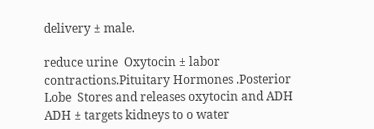delivery ± male.

reduce urine  Oxytocin ± labor contractions.Pituitary Hormones .Posterior Lobe  Stores and releases oxytocin and ADH  ADH ± targets kidneys to o water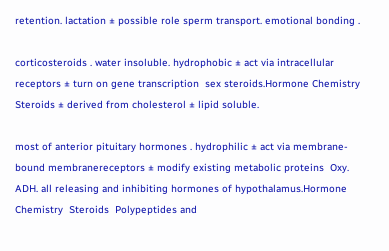retention. lactation ± possible role sperm transport. emotional bonding .

corticosteroids . water insoluble. hydrophobic ± act via intracellular receptors ± turn on gene transcription  sex steroids.Hormone Chemistry  Steroids ± derived from cholesterol ± lipid soluble.

most of anterior pituitary hormones . hydrophilic ± act via membrane-bound membranereceptors ± modify existing metabolic proteins  Oxy. ADH. all releasing and inhibiting hormones of hypothalamus.Hormone Chemistry  Steroids  Polypeptides and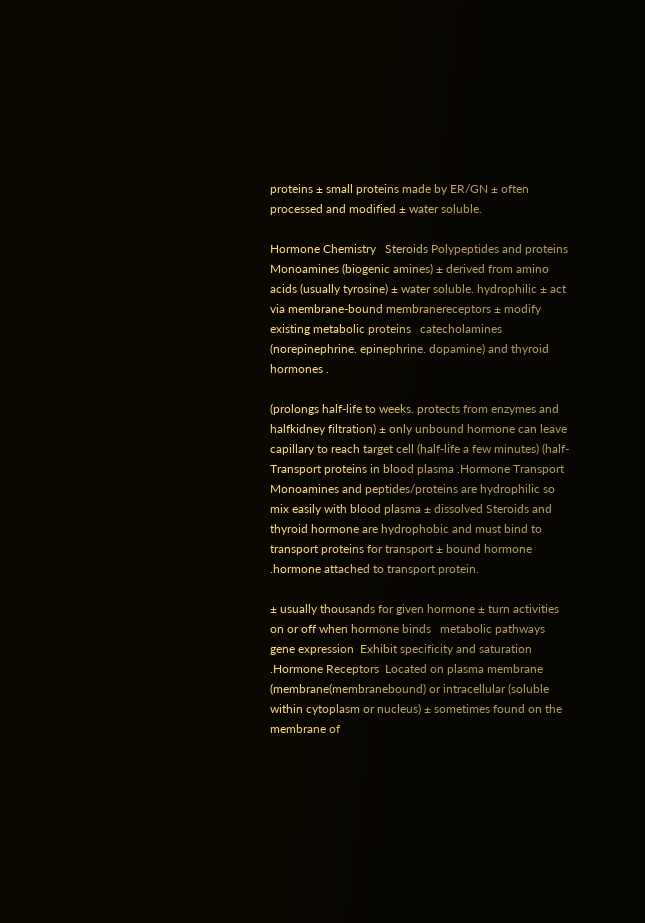proteins ± small proteins made by ER/GN ± often processed and modified ± water soluble.

Hormone Chemistry   Steroids Polypeptides and proteins Monoamines (biogenic amines) ± derived from amino acids (usually tyrosine) ± water soluble. hydrophilic ± act via membrane-bound membranereceptors ± modify existing metabolic proteins   catecholamines (norepinephrine. epinephrine. dopamine) and thyroid hormones .

(prolongs half-life to weeks. protects from enzymes and halfkidney filtration) ± only unbound hormone can leave capillary to reach target cell (half-life a few minutes) (half-   Transport proteins in blood plasma .Hormone Transport  Monoamines and peptides/proteins are hydrophilic so mix easily with blood plasma ± dissolved Steroids and thyroid hormone are hydrophobic and must bind to transport proteins for transport ± bound hormone .hormone attached to transport protein.

± usually thousands for given hormone ± turn activities on or off when hormone binds   metabolic pathways gene expression  Exhibit specificity and saturation .Hormone Receptors  Located on plasma membrane (membrane(membranebound) or intracellular (soluble within cytoplasm or nucleus) ± sometimes found on the membrane of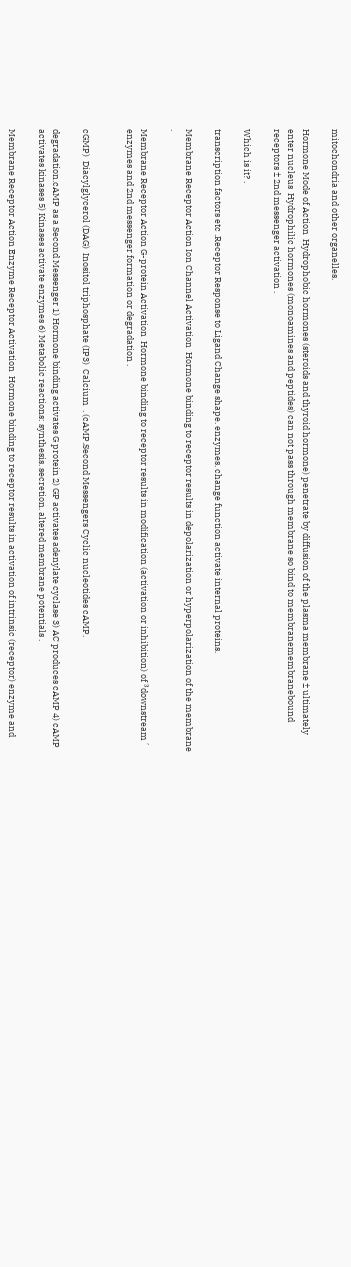mitochondria and other organelles.

Hormone Mode of Action  Hydrophobic hormones (steroids and thyroid hormone) penetrate by diffusion of the plasma membrane ± ultimately enter nucleus  Hydrophilic hormones (monoamines and peptides) can not pass through membrane so bind to membranemembranebound receptors ± 2nd messenger activation .

Which is it? .

transcription factors etc .Receptor Response to Ligand Change shape. enzymes. change function activate internal proteins.

Membrane Receptor Action Ion Channel Activation  Hormone binding to receptor results in depolarization or hyperpolarization of the membrane .

Membrane Receptor Action G-protein Activation  Hormone binding to receptor results in modification (activation or inhibition) of ³downstream´ enzymes and 2nd messenger formation or degradation .


cGMP)  Diacylglycerol (DAG)  Inositol triphosphate (IP3)  Calcium  . (cAMP.Second Messengers Cyclic nucleotides cAMP.

degradation.cAMP as a Second Messenger 1) Hormone binding activates G protein 2) GP activates adenylate cyclase 3) AC produces cAMP 4) cAMP activates kinases 5) Kinases activate enzymes 6) Metabolic reactions: synthesis. secretion. altered membrane potentials .

Membrane Receptor Action Enzyme Receptor Activation  Hormone binding to receptor results in activation of intrinsic (receptor) enzyme and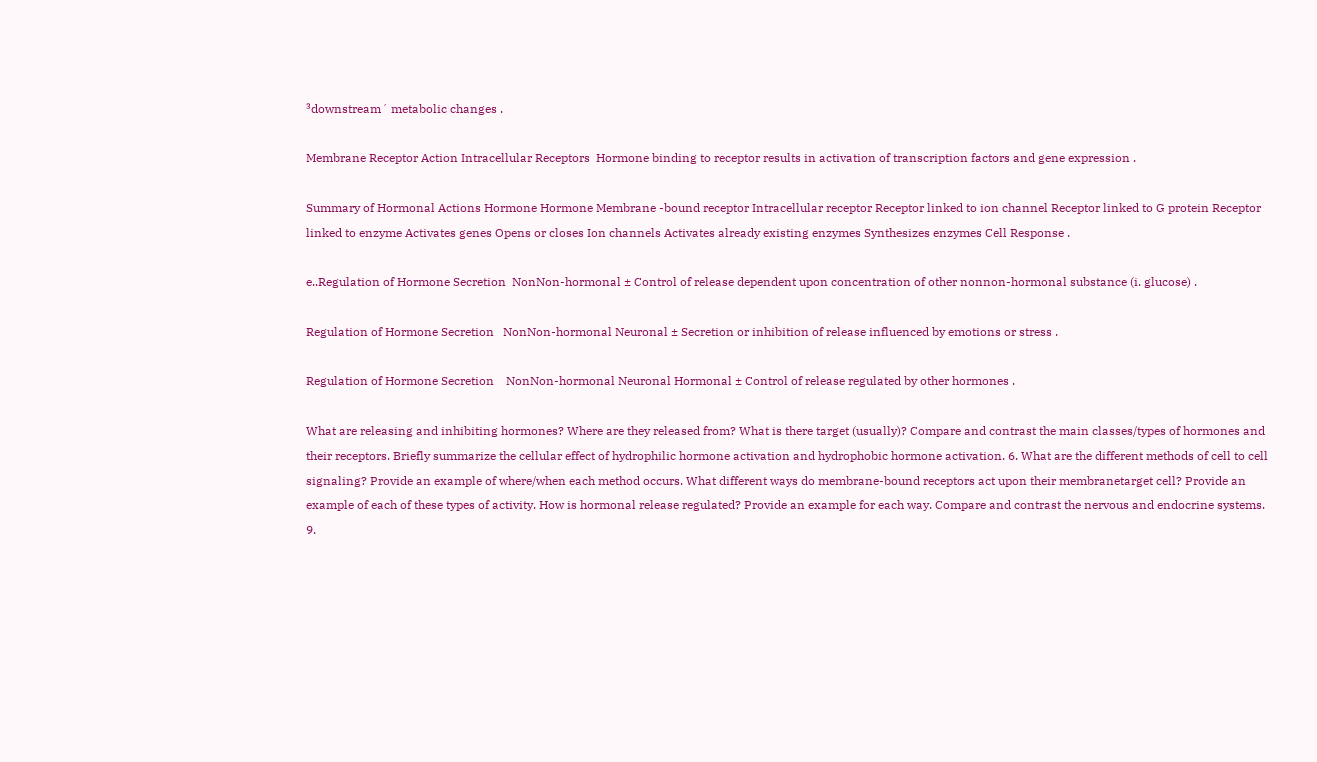³downstream´ metabolic changes .

Membrane Receptor Action Intracellular Receptors  Hormone binding to receptor results in activation of transcription factors and gene expression .

Summary of Hormonal Actions Hormone Hormone Membrane -bound receptor Intracellular receptor Receptor linked to ion channel Receptor linked to G protein Receptor linked to enzyme Activates genes Opens or closes Ion channels Activates already existing enzymes Synthesizes enzymes Cell Response .

e..Regulation of Hormone Secretion  NonNon-hormonal ± Control of release dependent upon concentration of other nonnon-hormonal substance (i. glucose) .

Regulation of Hormone Secretion   NonNon-hormonal Neuronal ± Secretion or inhibition of release influenced by emotions or stress .

Regulation of Hormone Secretion    NonNon-hormonal Neuronal Hormonal ± Control of release regulated by other hormones .

What are releasing and inhibiting hormones? Where are they released from? What is there target (usually)? Compare and contrast the main classes/types of hormones and their receptors. Briefly summarize the cellular effect of hydrophilic hormone activation and hydrophobic hormone activation. 6. What are the different methods of cell to cell signaling? Provide an example of where/when each method occurs. What different ways do membrane-bound receptors act upon their membranetarget cell? Provide an example of each of these types of activity. How is hormonal release regulated? Provide an example for each way. Compare and contrast the nervous and endocrine systems. 9.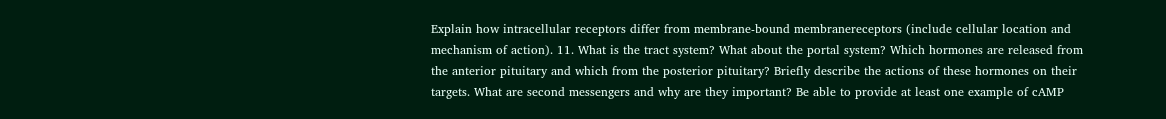Explain how intracellular receptors differ from membrane-bound membranereceptors (include cellular location and mechanism of action). 11. What is the tract system? What about the portal system? Which hormones are released from the anterior pituitary and which from the posterior pituitary? Briefly describe the actions of these hormones on their targets. What are second messengers and why are they important? Be able to provide at least one example of cAMP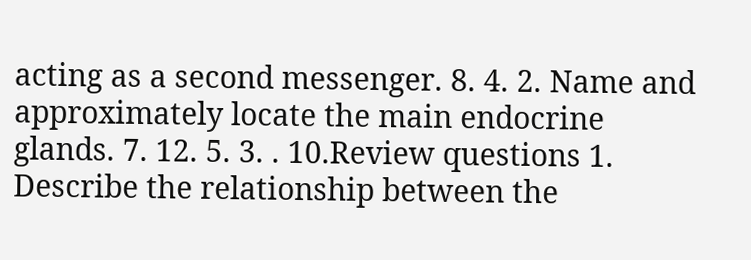acting as a second messenger. 8. 4. 2. Name and approximately locate the main endocrine glands. 7. 12. 5. 3. . 10.Review questions 1. Describe the relationship between the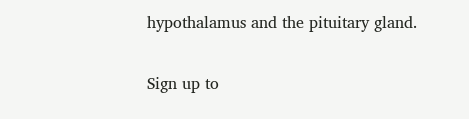hypothalamus and the pituitary gland.

Sign up to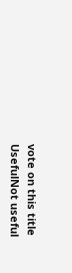vote on this title
UsefulNot useful